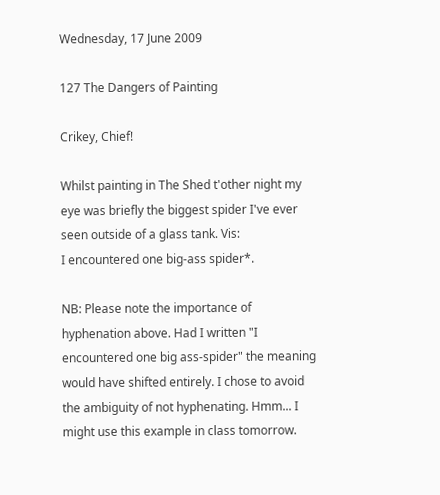Wednesday, 17 June 2009

127 The Dangers of Painting

Crikey, Chief!

Whilst painting in The Shed t'other night my eye was briefly the biggest spider I've ever seen outside of a glass tank. Vis:
I encountered one big-ass spider*.

NB: Please note the importance of hyphenation above. Had I written "I encountered one big ass-spider" the meaning would have shifted entirely. I chose to avoid the ambiguity of not hyphenating. Hmm... I might use this example in class tomorrow.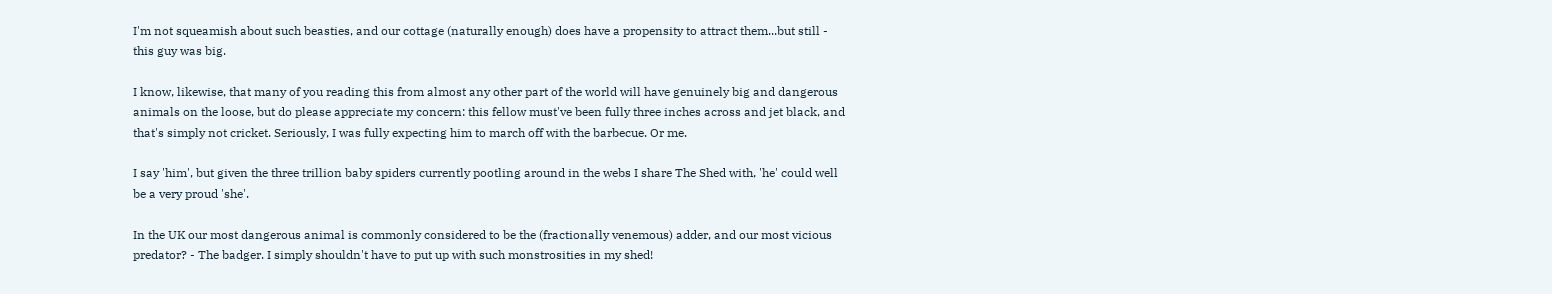I'm not squeamish about such beasties, and our cottage (naturally enough) does have a propensity to attract them...but still - this guy was big.

I know, likewise, that many of you reading this from almost any other part of the world will have genuinely big and dangerous animals on the loose, but do please appreciate my concern: this fellow must've been fully three inches across and jet black, and that's simply not cricket. Seriously, I was fully expecting him to march off with the barbecue. Or me.

I say 'him', but given the three trillion baby spiders currently pootling around in the webs I share The Shed with, 'he' could well be a very proud 'she'.

In the UK our most dangerous animal is commonly considered to be the (fractionally venemous) adder, and our most vicious predator? - The badger. I simply shouldn't have to put up with such monstrosities in my shed!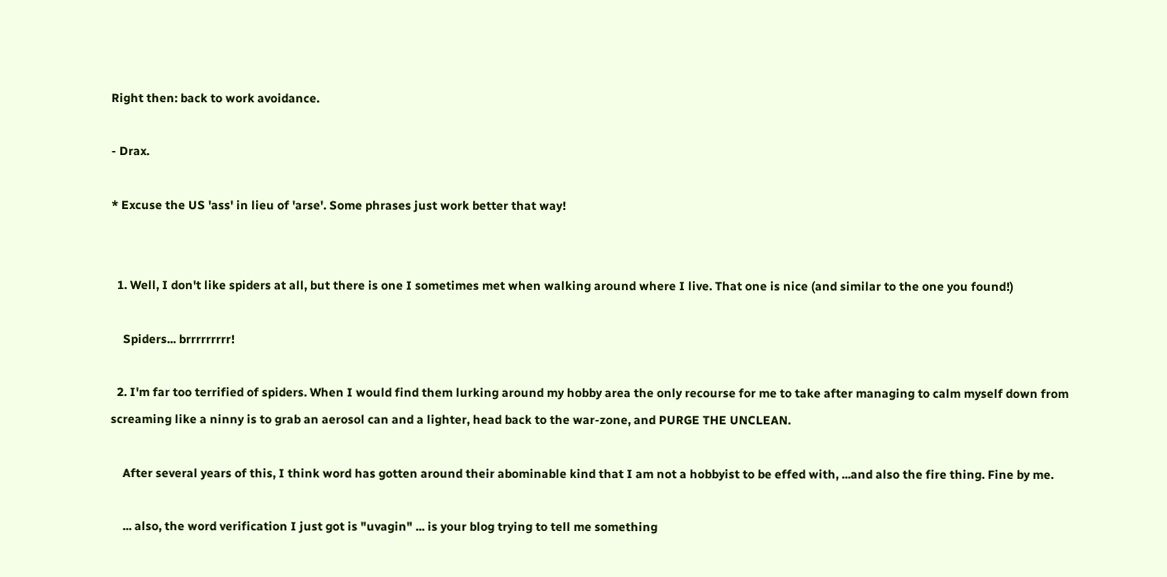Right then: back to work avoidance.

- Drax.

* Excuse the US 'ass' in lieu of 'arse'. Some phrases just work better that way!


  1. Well, I don't like spiders at all, but there is one I sometimes met when walking around where I live. That one is nice (and similar to the one you found!)

    Spiders... brrrrrrrrr!

  2. I'm far too terrified of spiders. When I would find them lurking around my hobby area the only recourse for me to take after managing to calm myself down from screaming like a ninny is to grab an aerosol can and a lighter, head back to the war-zone, and PURGE THE UNCLEAN.

    After several years of this, I think word has gotten around their abominable kind that I am not a hobbyist to be effed with, ...and also the fire thing. Fine by me.

    ... also, the word verification I just got is "uvagin" ... is your blog trying to tell me something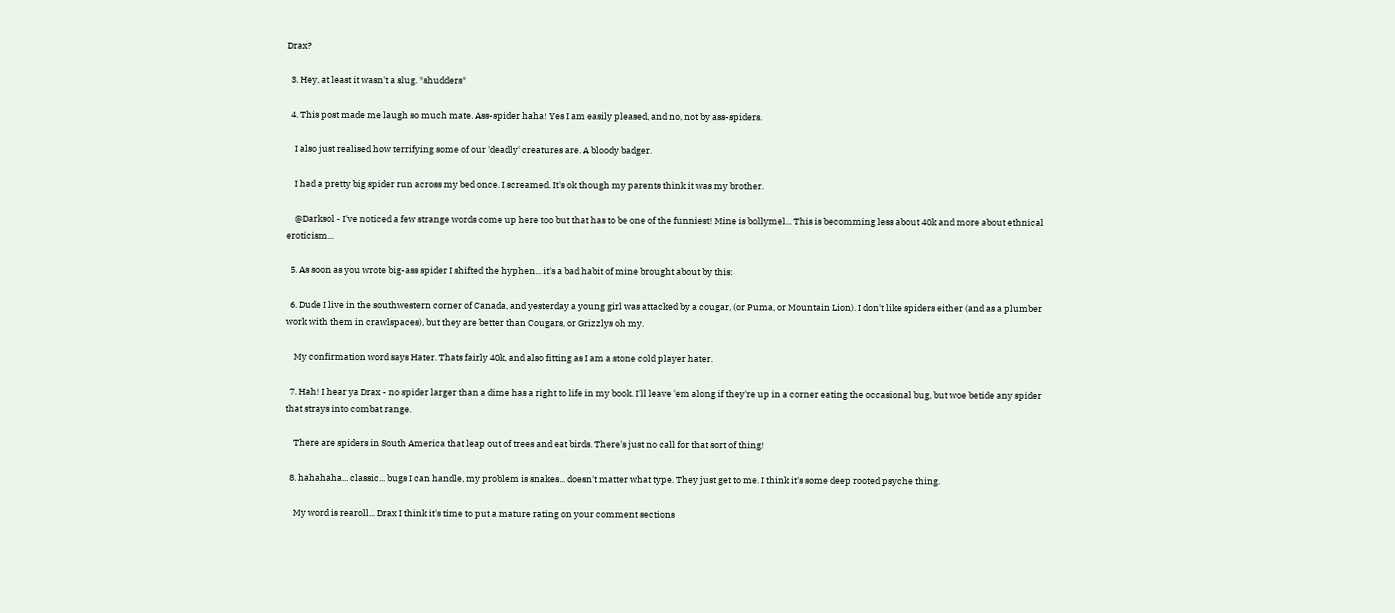Drax?

  3. Hey, at least it wasn't a slug. *shudders*

  4. This post made me laugh so much mate. Ass-spider haha! Yes I am easily pleased, and no, not by ass-spiders.

    I also just realised how terrifying some of our 'deadly' creatures are. A bloody badger.

    I had a pretty big spider run across my bed once. I screamed. It's ok though my parents think it was my brother.

    @Darksol - I've noticed a few strange words come up here too but that has to be one of the funniest! Mine is bollymel... This is becomming less about 40k and more about ethnical eroticism...

  5. As soon as you wrote big-ass spider I shifted the hyphen... it's a bad habit of mine brought about by this:

  6. Dude I live in the southwestern corner of Canada, and yesterday a young girl was attacked by a cougar, (or Puma, or Mountain Lion). I don't like spiders either (and as a plumber work with them in crawlspaces), but they are better than Cougars, or Grizzlys oh my.

    My confirmation word says Hater. Thats fairly 40k, and also fitting as I am a stone cold player hater.

  7. Hah! I hear ya Drax - no spider larger than a dime has a right to life in my book. I'll leave 'em along if they're up in a corner eating the occasional bug, but woe betide any spider that strays into combat range.

    There are spiders in South America that leap out of trees and eat birds. There's just no call for that sort of thing!

  8. hahahaha... classic... bugs I can handle, my problem is snakes... doesn't matter what type. They just get to me. I think it's some deep rooted psyche thing.

    My word is rearoll... Drax I think it's time to put a mature rating on your comment sections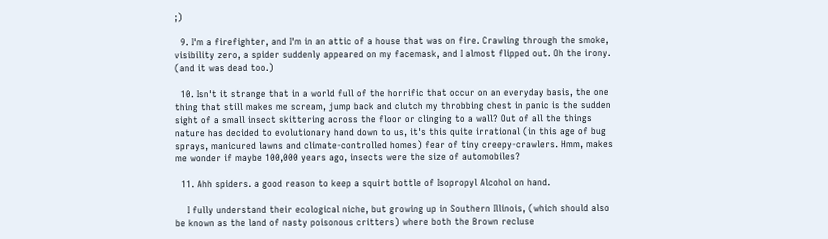;)

  9. I'm a firefighter, and I'm in an attic of a house that was on fire. Crawling through the smoke, visibility zero, a spider suddenly appeared on my facemask, and I almost flipped out. Oh the irony. (and it was dead too.)

  10. Isn't it strange that in a world full of the horrific that occur on an everyday basis, the one thing that still makes me scream, jump back and clutch my throbbing chest in panic is the sudden sight of a small insect skittering across the floor or clinging to a wall? Out of all the things nature has decided to evolutionary hand down to us, it's this quite irrational (in this age of bug sprays, manicured lawns and climate-controlled homes) fear of tiny creepy-crawlers. Hmm, makes me wonder if maybe 100,000 years ago, insects were the size of automobiles?

  11. Ahh spiders. a good reason to keep a squirt bottle of Isopropyl Alcohol on hand.

    I fully understand their ecological niche, but growing up in Southern Illinois, (which should also be known as the land of nasty poisonous critters) where both the Brown recluse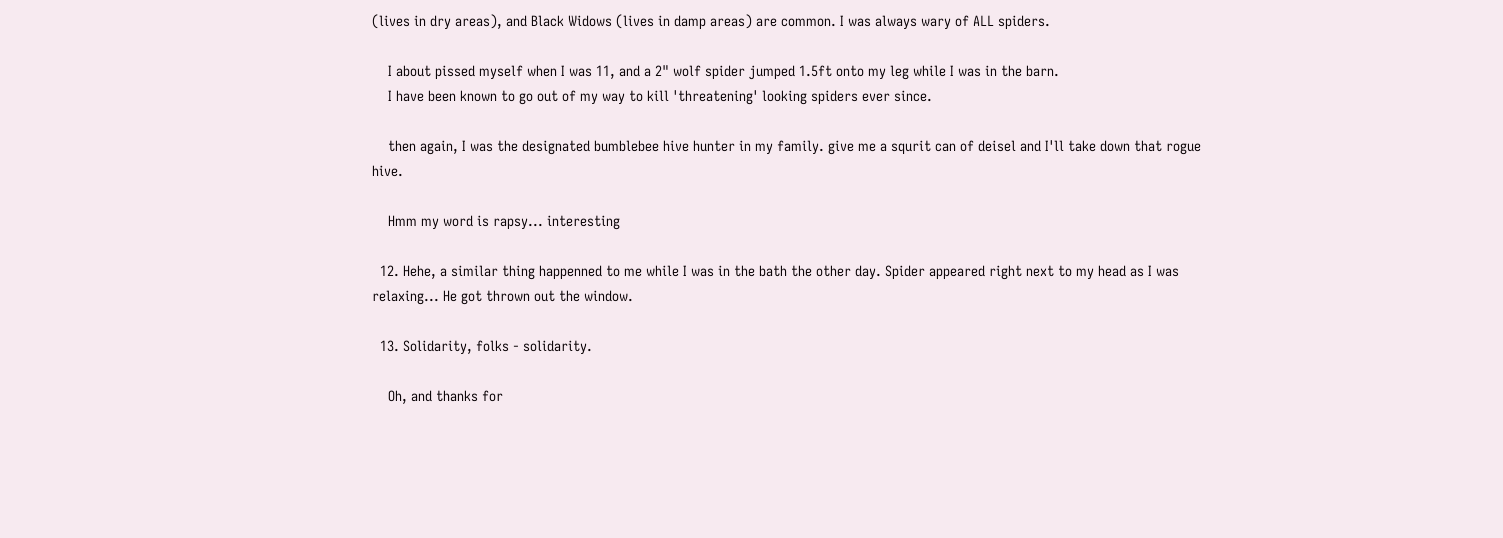(lives in dry areas), and Black Widows (lives in damp areas) are common. I was always wary of ALL spiders.

    I about pissed myself when I was 11, and a 2" wolf spider jumped 1.5ft onto my leg while I was in the barn.
    I have been known to go out of my way to kill 'threatening' looking spiders ever since.

    then again, I was the designated bumblebee hive hunter in my family. give me a squrit can of deisel and I'll take down that rogue hive.

    Hmm my word is rapsy... interesting

  12. Hehe, a similar thing happenned to me while I was in the bath the other day. Spider appeared right next to my head as I was relaxing... He got thrown out the window.

  13. Solidarity, folks - solidarity.

    Oh, and thanks for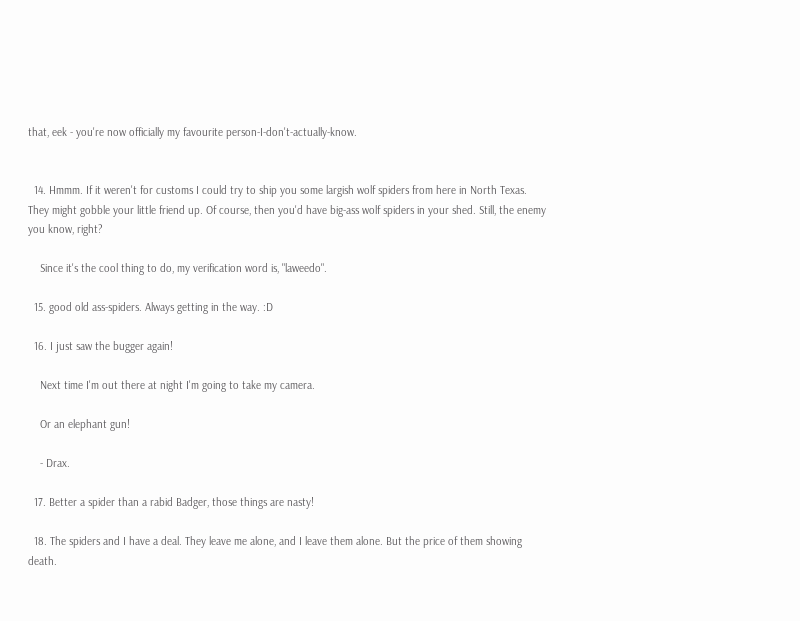that, eek - you're now officially my favourite person-I-don't-actually-know.


  14. Hmmm. If it weren't for customs I could try to ship you some largish wolf spiders from here in North Texas. They might gobble your little friend up. Of course, then you'd have big-ass wolf spiders in your shed. Still, the enemy you know, right?

    Since it's the cool thing to do, my verification word is, "laweedo".

  15. good old ass-spiders. Always getting in the way. :D

  16. I just saw the bugger again!

    Next time I'm out there at night I'm going to take my camera.

    Or an elephant gun!

    - Drax.

  17. Better a spider than a rabid Badger, those things are nasty!

  18. The spiders and I have a deal. They leave me alone, and I leave them alone. But the price of them showing death.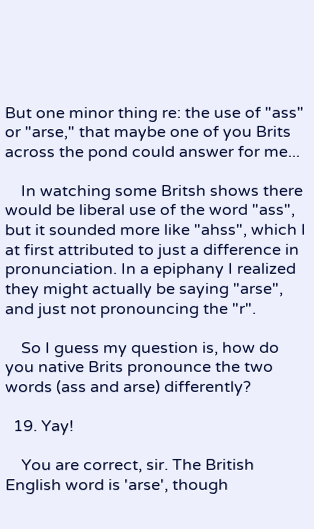But one minor thing re: the use of "ass" or "arse," that maybe one of you Brits across the pond could answer for me...

    In watching some Britsh shows there would be liberal use of the word "ass", but it sounded more like "ahss", which I at first attributed to just a difference in pronunciation. In a epiphany I realized they might actually be saying "arse", and just not pronouncing the "r".

    So I guess my question is, how do you native Brits pronounce the two words (ass and arse) differently?

  19. Yay!

    You are correct, sir. The British English word is 'arse', though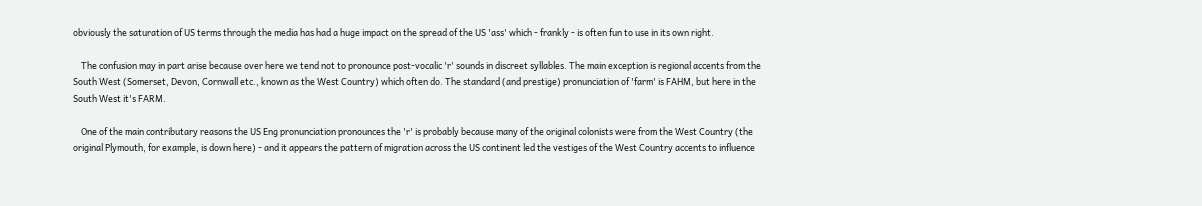obviously the saturation of US terms through the media has had a huge impact on the spread of the US 'ass' which - frankly - is often fun to use in its own right.

    The confusion may in part arise because over here we tend not to pronounce post-vocalic 'r' sounds in discreet syllables. The main exception is regional accents from the South West (Somerset, Devon, Cornwall etc., known as the West Country) which often do. The standard (and prestige) pronunciation of 'farm' is FAHM, but here in the South West it's FARM.

    One of the main contributary reasons the US Eng pronunciation pronounces the 'r' is probably because many of the original colonists were from the West Country (the original Plymouth, for example, is down here) - and it appears the pattern of migration across the US continent led the vestiges of the West Country accents to influence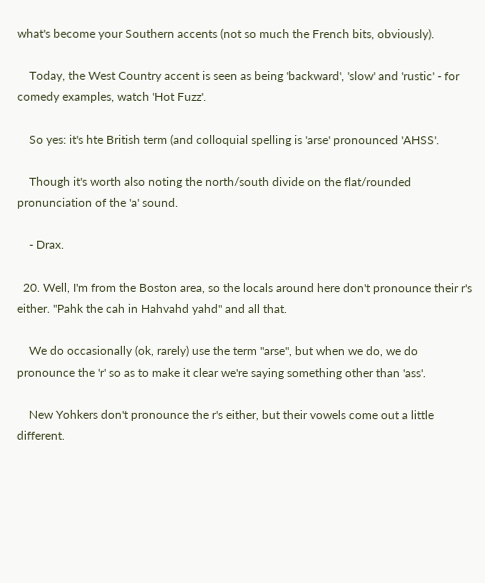what's become your Southern accents (not so much the French bits, obviously).

    Today, the West Country accent is seen as being 'backward', 'slow' and 'rustic' - for comedy examples, watch 'Hot Fuzz'.

    So yes: it's hte British term (and colloquial spelling is 'arse' pronounced 'AHSS'.

    Though it's worth also noting the north/south divide on the flat/rounded pronunciation of the 'a' sound.

    - Drax.

  20. Well, I'm from the Boston area, so the locals around here don't pronounce their r's either. "Pahk the cah in Hahvahd yahd" and all that.

    We do occasionally (ok, rarely) use the term "arse", but when we do, we do pronounce the 'r' so as to make it clear we're saying something other than 'ass'.

    New Yohkers don't pronounce the r's either, but their vowels come out a little different.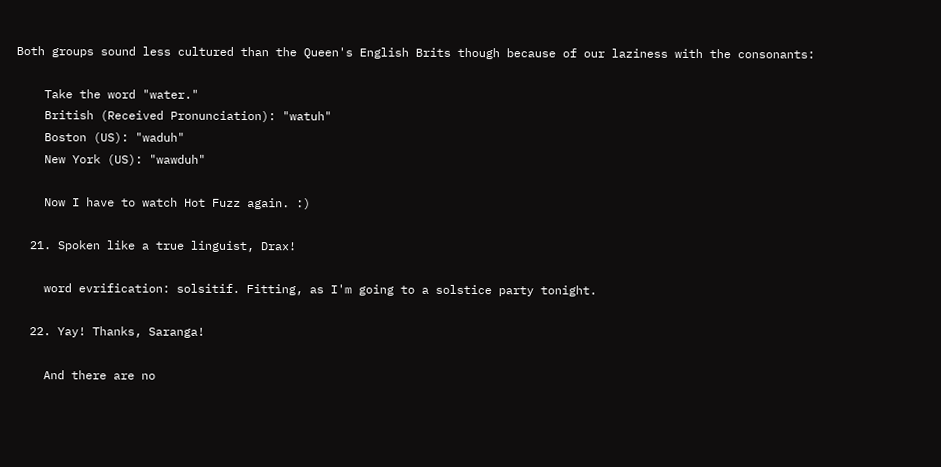Both groups sound less cultured than the Queen's English Brits though because of our laziness with the consonants:

    Take the word "water."
    British (Received Pronunciation): "watuh"
    Boston (US): "waduh"
    New York (US): "wawduh"

    Now I have to watch Hot Fuzz again. :)

  21. Spoken like a true linguist, Drax!

    word evrification: solsitif. Fitting, as I'm going to a solstice party tonight.

  22. Yay! Thanks, Saranga!

    And there are no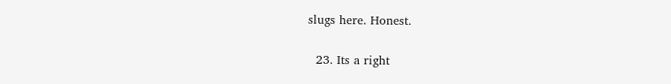slugs here. Honest.

  23. Its a right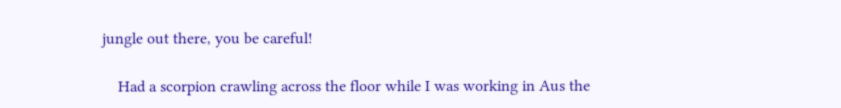jungle out there, you be careful!

    Had a scorpion crawling across the floor while I was working in Aus the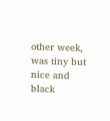other week, was tiny but nice and black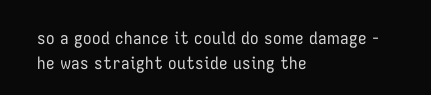so a good chance it could do some damage - he was straight outside using the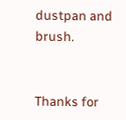dustpan and brush.


Thanks for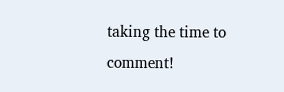taking the time to comment!